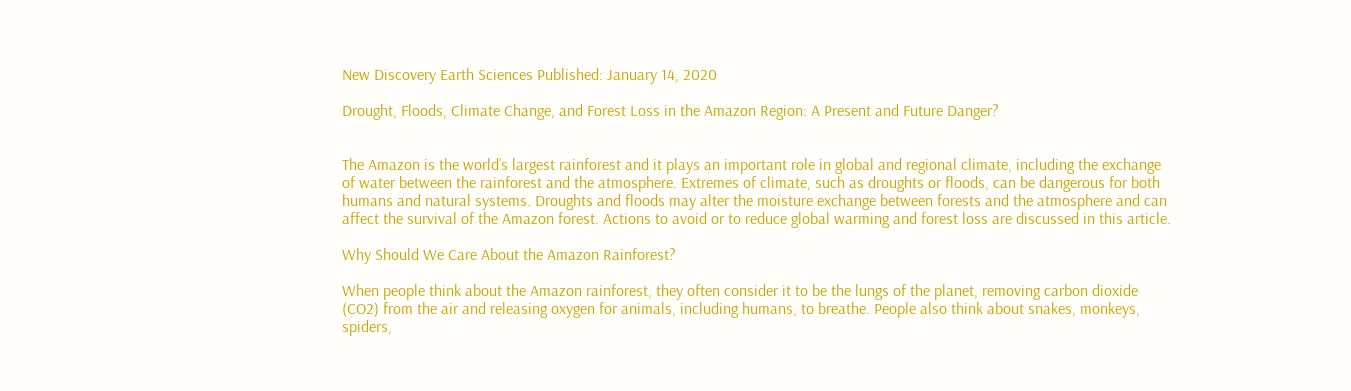New Discovery Earth Sciences Published: January 14, 2020

Drought, Floods, Climate Change, and Forest Loss in the Amazon Region: A Present and Future Danger?


The Amazon is the world’s largest rainforest and it plays an important role in global and regional climate, including the exchange of water between the rainforest and the atmosphere. Extremes of climate, such as droughts or floods, can be dangerous for both humans and natural systems. Droughts and floods may alter the moisture exchange between forests and the atmosphere and can affect the survival of the Amazon forest. Actions to avoid or to reduce global warming and forest loss are discussed in this article.

Why Should We Care About the Amazon Rainforest?

When people think about the Amazon rainforest, they often consider it to be the lungs of the planet, removing carbon dioxide (CO2) from the air and releasing oxygen for animals, including humans, to breathe. People also think about snakes, monkeys, spiders,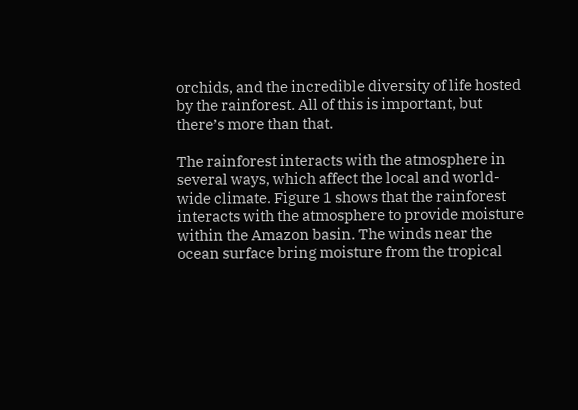orchids, and the incredible diversity of life hosted by the rainforest. All of this is important, but there’s more than that.

The rainforest interacts with the atmosphere in several ways, which affect the local and world-wide climate. Figure 1 shows that the rainforest interacts with the atmosphere to provide moisture within the Amazon basin. The winds near the ocean surface bring moisture from the tropical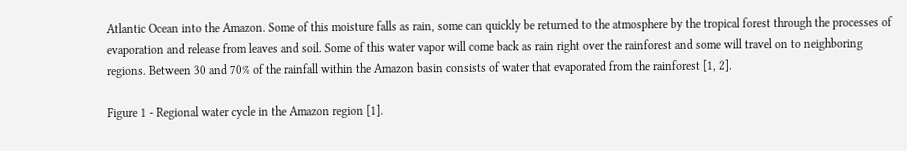Atlantic Ocean into the Amazon. Some of this moisture falls as rain, some can quickly be returned to the atmosphere by the tropical forest through the processes of evaporation and release from leaves and soil. Some of this water vapor will come back as rain right over the rainforest and some will travel on to neighboring regions. Between 30 and 70% of the rainfall within the Amazon basin consists of water that evaporated from the rainforest [1, 2].

Figure 1 - Regional water cycle in the Amazon region [1].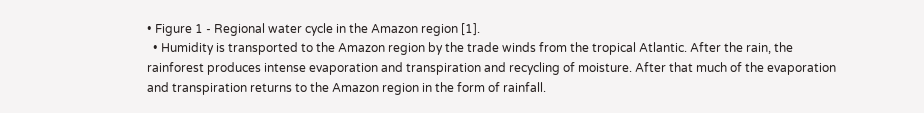• Figure 1 - Regional water cycle in the Amazon region [1].
  • Humidity is transported to the Amazon region by the trade winds from the tropical Atlantic. After the rain, the rainforest produces intense evaporation and transpiration and recycling of moisture. After that much of the evaporation and transpiration returns to the Amazon region in the form of rainfall.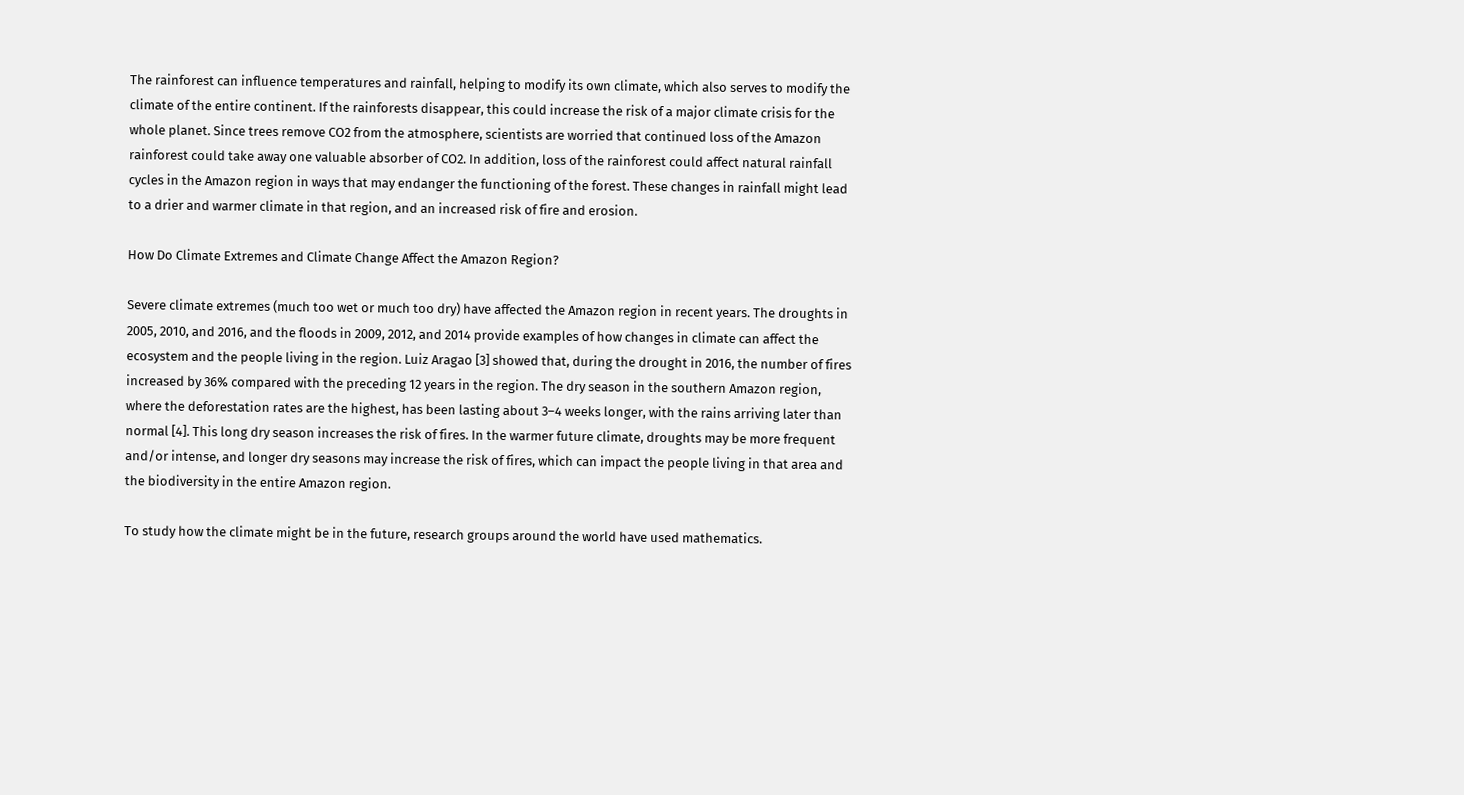The rainforest can influence temperatures and rainfall, helping to modify its own climate, which also serves to modify the climate of the entire continent. If the rainforests disappear, this could increase the risk of a major climate crisis for the whole planet. Since trees remove CO2 from the atmosphere, scientists are worried that continued loss of the Amazon rainforest could take away one valuable absorber of CO2. In addition, loss of the rainforest could affect natural rainfall cycles in the Amazon region in ways that may endanger the functioning of the forest. These changes in rainfall might lead to a drier and warmer climate in that region, and an increased risk of fire and erosion.

How Do Climate Extremes and Climate Change Affect the Amazon Region?

Severe climate extremes (much too wet or much too dry) have affected the Amazon region in recent years. The droughts in 2005, 2010, and 2016, and the floods in 2009, 2012, and 2014 provide examples of how changes in climate can affect the ecosystem and the people living in the region. Luiz Aragao [3] showed that, during the drought in 2016, the number of fires increased by 36% compared with the preceding 12 years in the region. The dry season in the southern Amazon region, where the deforestation rates are the highest, has been lasting about 3–4 weeks longer, with the rains arriving later than normal [4]. This long dry season increases the risk of fires. In the warmer future climate, droughts may be more frequent and/or intense, and longer dry seasons may increase the risk of fires, which can impact the people living in that area and the biodiversity in the entire Amazon region.

To study how the climate might be in the future, research groups around the world have used mathematics.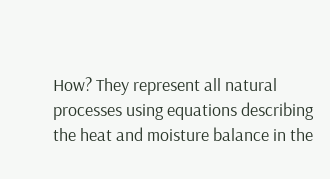How? They represent all natural processes using equations describing the heat and moisture balance in the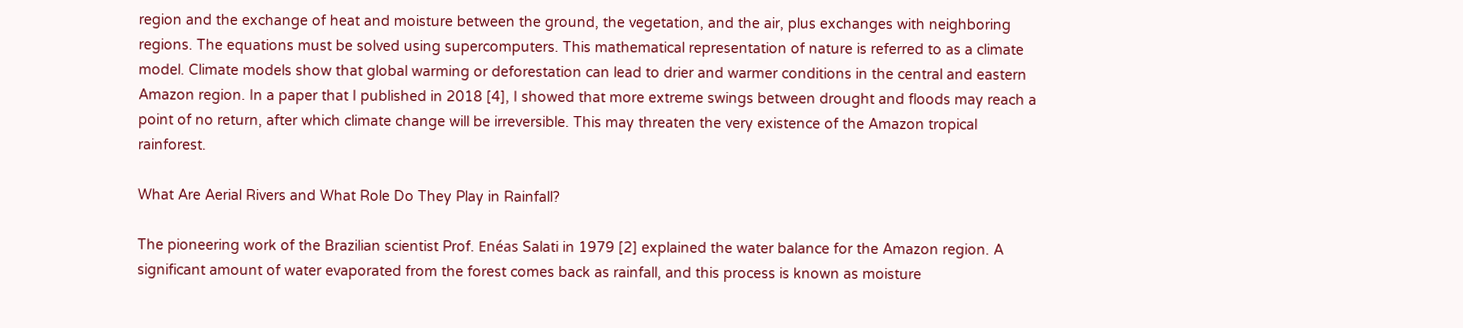region and the exchange of heat and moisture between the ground, the vegetation, and the air, plus exchanges with neighboring regions. The equations must be solved using supercomputers. This mathematical representation of nature is referred to as a climate model. Climate models show that global warming or deforestation can lead to drier and warmer conditions in the central and eastern Amazon region. In a paper that I published in 2018 [4], I showed that more extreme swings between drought and floods may reach a point of no return, after which climate change will be irreversible. This may threaten the very existence of the Amazon tropical rainforest.

What Are Aerial Rivers and What Role Do They Play in Rainfall?

The pioneering work of the Brazilian scientist Prof. Enéas Salati in 1979 [2] explained the water balance for the Amazon region. A significant amount of water evaporated from the forest comes back as rainfall, and this process is known as moisture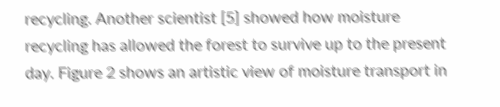recycling. Another scientist [5] showed how moisture recycling has allowed the forest to survive up to the present day. Figure 2 shows an artistic view of moisture transport in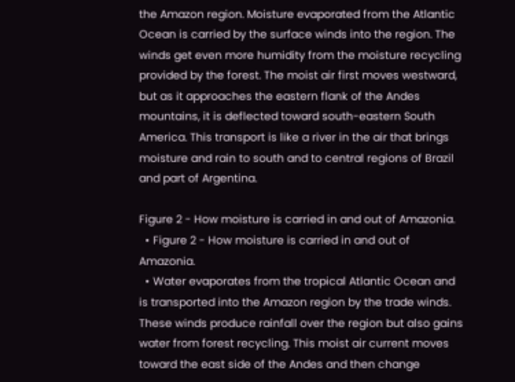the Amazon region. Moisture evaporated from the Atlantic Ocean is carried by the surface winds into the region. The winds get even more humidity from the moisture recycling provided by the forest. The moist air first moves westward, but as it approaches the eastern flank of the Andes mountains, it is deflected toward south-eastern South America. This transport is like a river in the air that brings moisture and rain to south and to central regions of Brazil and part of Argentina.

Figure 2 - How moisture is carried in and out of Amazonia.
  • Figure 2 - How moisture is carried in and out of Amazonia.
  • Water evaporates from the tropical Atlantic Ocean and is transported into the Amazon region by the trade winds. These winds produce rainfall over the region but also gains water from forest recycling. This moist air current moves toward the east side of the Andes and then change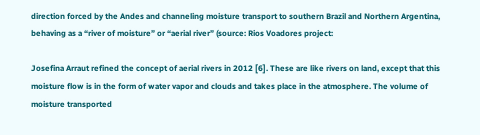direction forced by the Andes and channeling moisture transport to southern Brazil and Northern Argentina, behaving as a “river of moisture” or “aerial river” (source: Rios Voadores project:

Josefina Arraut refined the concept of aerial rivers in 2012 [6]. These are like rivers on land, except that this moisture flow is in the form of water vapor and clouds and takes place in the atmosphere. The volume of moisture transported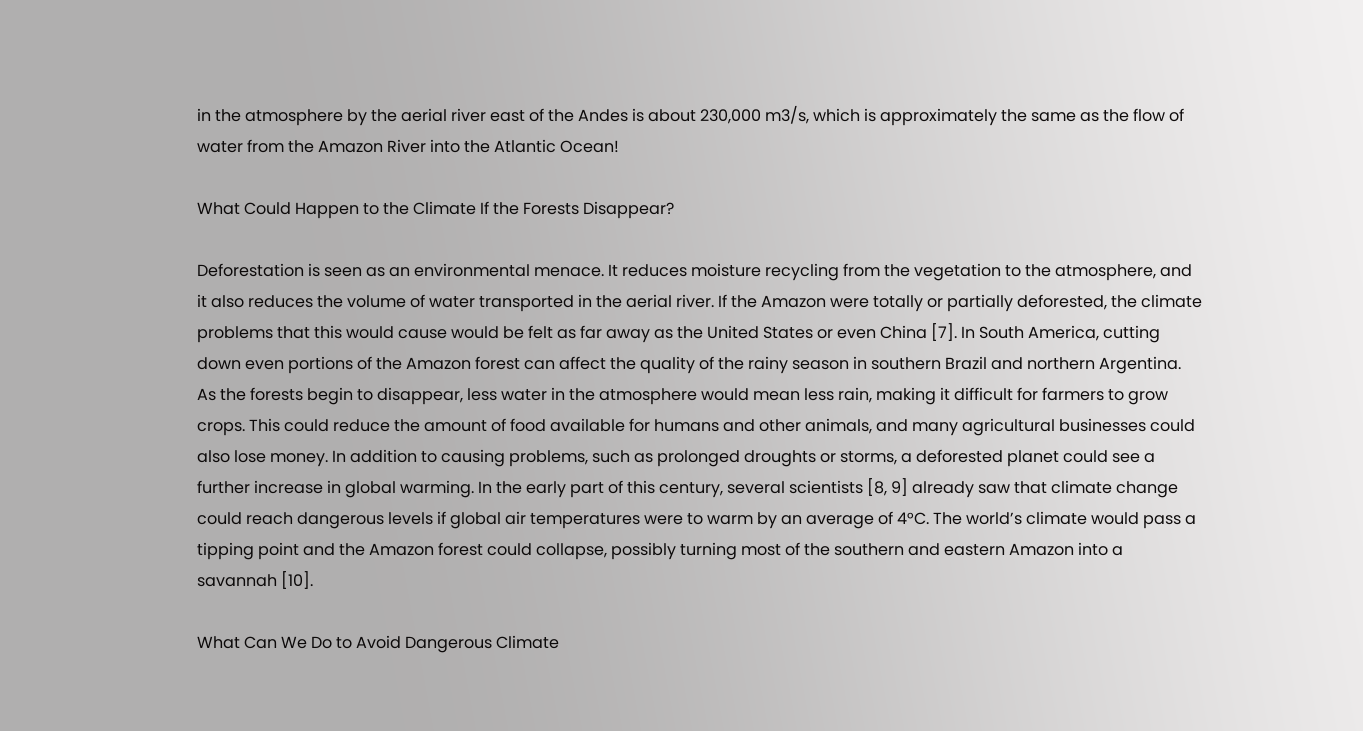in the atmosphere by the aerial river east of the Andes is about 230,000 m3/s, which is approximately the same as the flow of water from the Amazon River into the Atlantic Ocean!

What Could Happen to the Climate If the Forests Disappear?

Deforestation is seen as an environmental menace. It reduces moisture recycling from the vegetation to the atmosphere, and it also reduces the volume of water transported in the aerial river. If the Amazon were totally or partially deforested, the climate problems that this would cause would be felt as far away as the United States or even China [7]. In South America, cutting down even portions of the Amazon forest can affect the quality of the rainy season in southern Brazil and northern Argentina. As the forests begin to disappear, less water in the atmosphere would mean less rain, making it difficult for farmers to grow crops. This could reduce the amount of food available for humans and other animals, and many agricultural businesses could also lose money. In addition to causing problems, such as prolonged droughts or storms, a deforested planet could see a further increase in global warming. In the early part of this century, several scientists [8, 9] already saw that climate change could reach dangerous levels if global air temperatures were to warm by an average of 4°C. The world’s climate would pass a tipping point and the Amazon forest could collapse, possibly turning most of the southern and eastern Amazon into a savannah [10].

What Can We Do to Avoid Dangerous Climate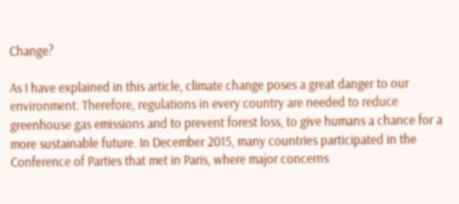Change?

As I have explained in this article, climate change poses a great danger to our environment. Therefore, regulations in every country are needed to reduce greenhouse gas emissions and to prevent forest loss, to give humans a chance for a more sustainable future. In December 2015, many countries participated in the Conference of Parties that met in Paris, where major concerns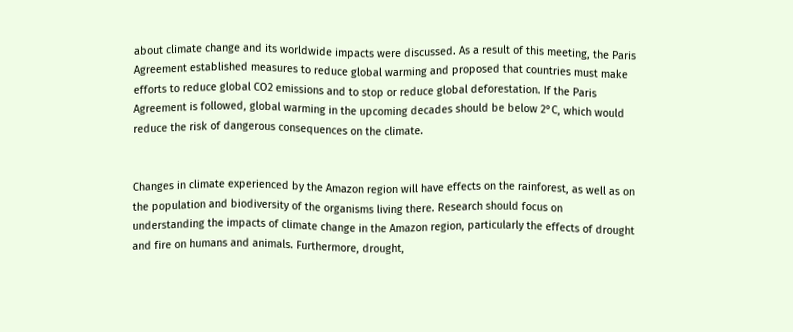about climate change and its worldwide impacts were discussed. As a result of this meeting, the Paris Agreement established measures to reduce global warming and proposed that countries must make efforts to reduce global CO2 emissions and to stop or reduce global deforestation. If the Paris Agreement is followed, global warming in the upcoming decades should be below 2°C, which would reduce the risk of dangerous consequences on the climate.


Changes in climate experienced by the Amazon region will have effects on the rainforest, as well as on the population and biodiversity of the organisms living there. Research should focus on understanding the impacts of climate change in the Amazon region, particularly the effects of drought and fire on humans and animals. Furthermore, drought,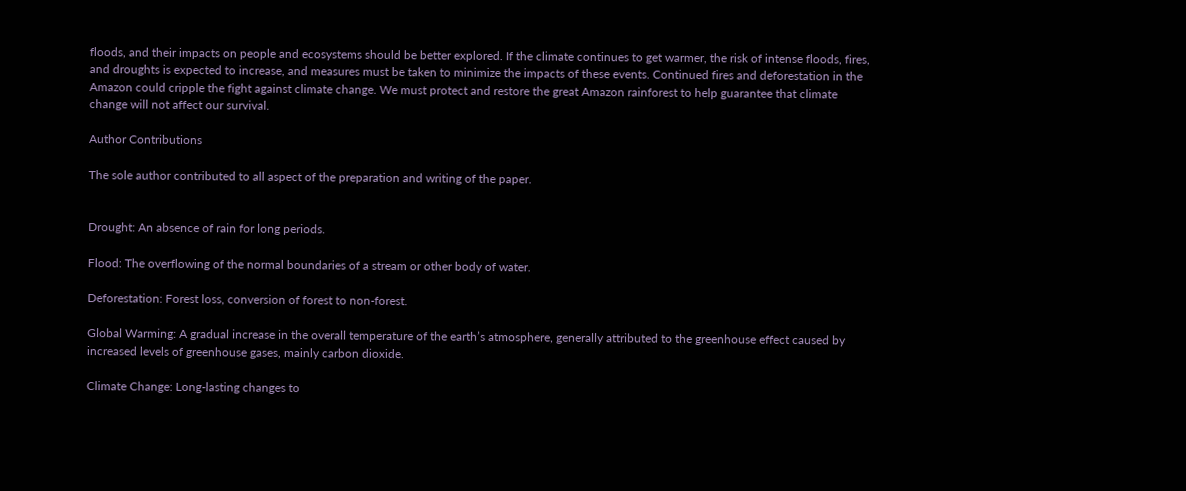floods, and their impacts on people and ecosystems should be better explored. If the climate continues to get warmer, the risk of intense floods, fires, and droughts is expected to increase, and measures must be taken to minimize the impacts of these events. Continued fires and deforestation in the Amazon could cripple the fight against climate change. We must protect and restore the great Amazon rainforest to help guarantee that climate change will not affect our survival.

Author Contributions

The sole author contributed to all aspect of the preparation and writing of the paper.


Drought: An absence of rain for long periods.

Flood: The overflowing of the normal boundaries of a stream or other body of water.

Deforestation: Forest loss, conversion of forest to non-forest.

Global Warming: A gradual increase in the overall temperature of the earth’s atmosphere, generally attributed to the greenhouse effect caused by increased levels of greenhouse gases, mainly carbon dioxide.

Climate Change: Long-lasting changes to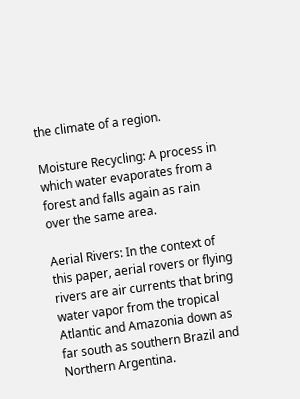the climate of a region.

Moisture Recycling: A process in which water evaporates from a forest and falls again as rain over the same area.

Aerial Rivers: In the context of this paper, aerial rovers or flying rivers are air currents that bring water vapor from the tropical Atlantic and Amazonia down as far south as southern Brazil and Northern Argentina.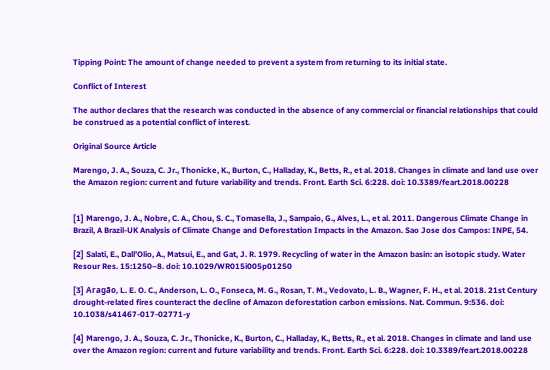Tipping Point: The amount of change needed to prevent a system from returning to its initial state.

Conflict of Interest

The author declares that the research was conducted in the absence of any commercial or financial relationships that could be construed as a potential conflict of interest.

Original Source Article

Marengo, J. A., Souza, C. Jr., Thonicke, K., Burton, C., Halladay, K., Betts, R., et al. 2018. Changes in climate and land use over the Amazon region: current and future variability and trends. Front. Earth Sci. 6:228. doi: 10.3389/feart.2018.00228


[1] Marengo, J. A., Nobre, C. A., Chou, S. C., Tomasella, J., Sampaio, G., Alves, L., et al. 2011. Dangerous Climate Change in Brazil, A Brazil-UK Analysis of Climate Change and Deforestation Impacts in the Amazon. Sao Jose dos Campos: INPE, 54.

[2] Salati, E., Dall’Olio, A., Matsui, E., and Gat, J. R. 1979. Recycling of water in the Amazon basin: an isotopic study. Water Resour Res. 15:1250–8. doi: 10.1029/WR015i005p01250

[3] Aragão, L. E. O. C., Anderson, L. O., Fonseca, M. G., Rosan, T. M., Vedovato, L. B., Wagner, F. H., et al. 2018. 21st Century drought-related fires counteract the decline of Amazon deforestation carbon emissions. Nat. Commun. 9:536. doi: 10.1038/s41467-017-02771-y

[4] Marengo, J. A., Souza, C. Jr., Thonicke, K., Burton, C., Halladay, K., Betts, R., et al. 2018. Changes in climate and land use over the Amazon region: current and future variability and trends. Front. Earth Sci. 6:228. doi: 10.3389/feart.2018.00228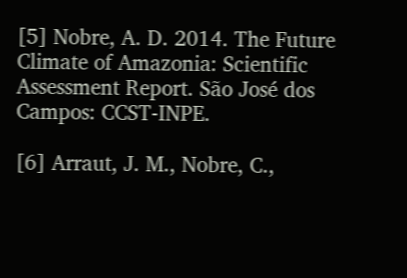[5] Nobre, A. D. 2014. The Future Climate of Amazonia: Scientific Assessment Report. São José dos Campos: CCST-INPE.

[6] Arraut, J. M., Nobre, C.,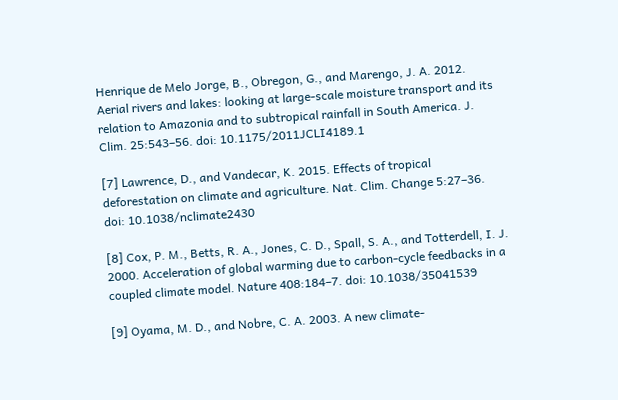Henrique de Melo Jorge, B., Obregon, G., and Marengo, J. A. 2012. Aerial rivers and lakes: looking at large-scale moisture transport and its relation to Amazonia and to subtropical rainfall in South America. J. Clim. 25:543–56. doi: 10.1175/2011JCLI4189.1

[7] Lawrence, D., and Vandecar, K. 2015. Effects of tropical deforestation on climate and agriculture. Nat. Clim. Change 5:27–36. doi: 10.1038/nclimate2430

[8] Cox, P. M., Betts, R. A., Jones, C. D., Spall, S. A., and Totterdell, I. J. 2000. Acceleration of global warming due to carbon-cycle feedbacks in a coupled climate model. Nature 408:184–7. doi: 10.1038/35041539

[9] Oyama, M. D., and Nobre, C. A. 2003. A new climate-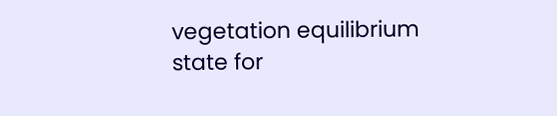vegetation equilibrium state for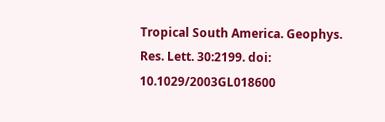Tropical South America. Geophys. Res. Lett. 30:2199. doi: 10.1029/2003GL018600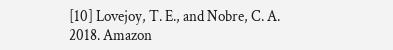[10] Lovejoy, T. E., and Nobre, C. A. 2018. Amazon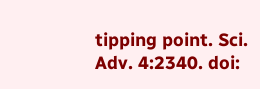tipping point. Sci. Adv. 4:2340. doi: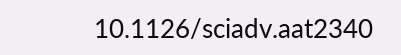10.1126/sciadv.aat2340